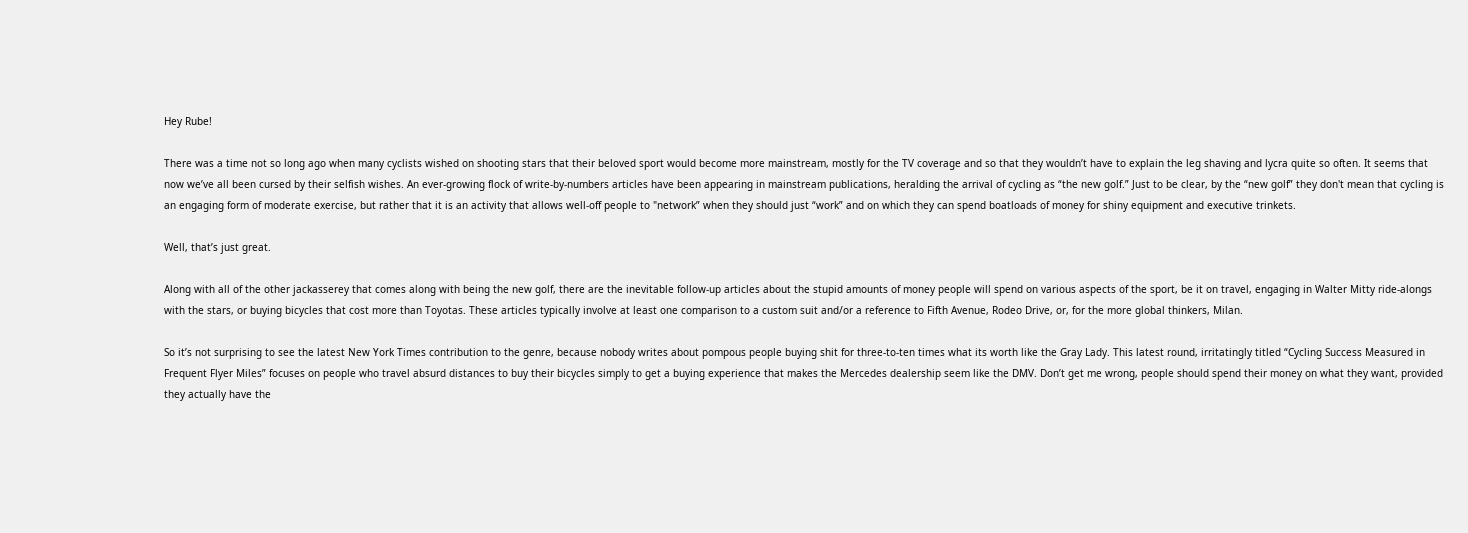Hey Rube!

There was a time not so long ago when many cyclists wished on shooting stars that their beloved sport would become more mainstream, mostly for the TV coverage and so that they wouldn’t have to explain the leg shaving and lycra quite so often. It seems that now we’ve all been cursed by their selfish wishes. An ever-growing flock of write-by-numbers articles have been appearing in mainstream publications, heralding the arrival of cycling as “the new golf.” Just to be clear, by the “new golf” they don't mean that cycling is an engaging form of moderate exercise, but rather that it is an activity that allows well-off people to "network” when they should just “work” and on which they can spend boatloads of money for shiny equipment and executive trinkets.

Well, that’s just great.

Along with all of the other jackasserey that comes along with being the new golf, there are the inevitable follow-up articles about the stupid amounts of money people will spend on various aspects of the sport, be it on travel, engaging in Walter Mitty ride-alongs with the stars, or buying bicycles that cost more than Toyotas. These articles typically involve at least one comparison to a custom suit and/or a reference to Fifth Avenue, Rodeo Drive, or, for the more global thinkers, Milan.

So it’s not surprising to see the latest New York Times contribution to the genre, because nobody writes about pompous people buying shit for three-to-ten times what its worth like the Gray Lady. This latest round, irritatingly titled “Cycling Success Measured in Frequent Flyer Miles” focuses on people who travel absurd distances to buy their bicycles simply to get a buying experience that makes the Mercedes dealership seem like the DMV. Don’t get me wrong, people should spend their money on what they want, provided they actually have the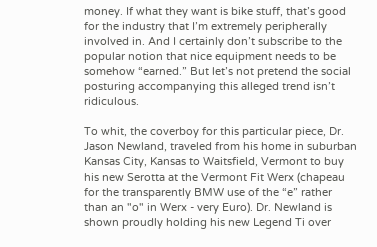money. If what they want is bike stuff, that’s good for the industry that I’m extremely peripherally involved in. And I certainly don’t subscribe to the popular notion that nice equipment needs to be somehow “earned.” But let’s not pretend the social posturing accompanying this alleged trend isn’t ridiculous.

To whit, the coverboy for this particular piece, Dr. Jason Newland, traveled from his home in suburban Kansas City, Kansas to Waitsfield, Vermont to buy his new Serotta at the Vermont Fit Werx (chapeau for the transparently BMW use of the “e” rather than an "o" in Werx - very Euro). Dr. Newland is shown proudly holding his new Legend Ti over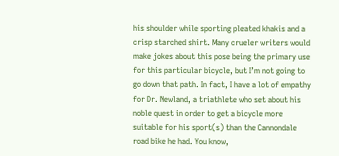his shoulder while sporting pleated khakis and a crisp starched shirt. Many crueler writers would make jokes about this pose being the primary use for this particular bicycle, but I’m not going to go down that path. In fact, I have a lot of empathy for Dr. Newland, a triathlete who set about his noble quest in order to get a bicycle more suitable for his sport(s) than the Cannondale road bike he had. You know,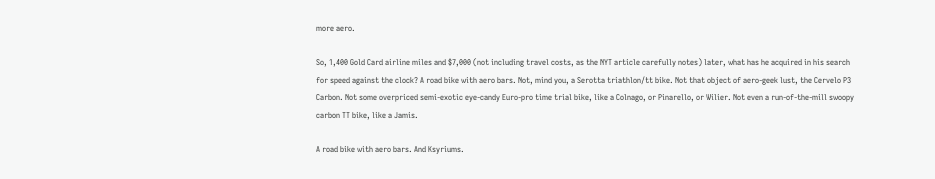more aero.

So, 1,400 Gold Card airline miles and $7,000 (not including travel costs, as the NYT article carefully notes) later, what has he acquired in his search for speed against the clock? A road bike with aero bars. Not, mind you, a Serotta triathlon/tt bike. Not that object of aero-geek lust, the Cervelo P3 Carbon. Not some overpriced semi-exotic eye-candy Euro-pro time trial bike, like a Colnago, or Pinarello, or Wilier. Not even a run-of-the-mill swoopy carbon TT bike, like a Jamis.

A road bike with aero bars. And Ksyriums.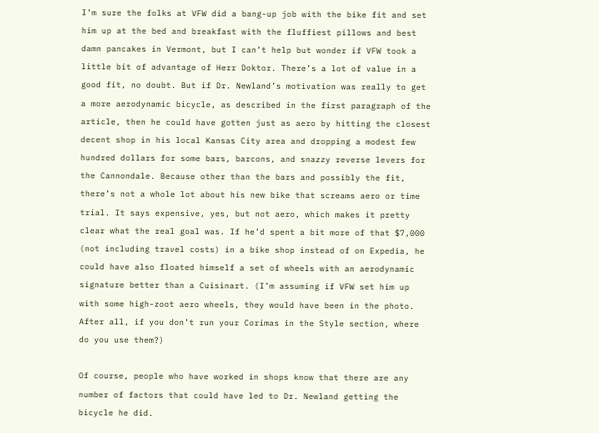I’m sure the folks at VFW did a bang-up job with the bike fit and set him up at the bed and breakfast with the fluffiest pillows and best damn pancakes in Vermont, but I can’t help but wonder if VFW took a little bit of advantage of Herr Doktor. There’s a lot of value in a good fit, no doubt. But if Dr. Newland’s motivation was really to get a more aerodynamic bicycle, as described in the first paragraph of the article, then he could have gotten just as aero by hitting the closest decent shop in his local Kansas City area and dropping a modest few hundred dollars for some bars, barcons, and snazzy reverse levers for the Cannondale. Because other than the bars and possibly the fit, there’s not a whole lot about his new bike that screams aero or time trial. It says expensive, yes, but not aero, which makes it pretty clear what the real goal was. If he’d spent a bit more of that $7,000 (not including travel costs) in a bike shop instead of on Expedia, he could have also floated himself a set of wheels with an aerodynamic signature better than a Cuisinart. (I’m assuming if VFW set him up with some high-zoot aero wheels, they would have been in the photo. After all, if you don’t run your Corimas in the Style section, where do you use them?)

Of course, people who have worked in shops know that there are any number of factors that could have led to Dr. Newland getting the bicycle he did.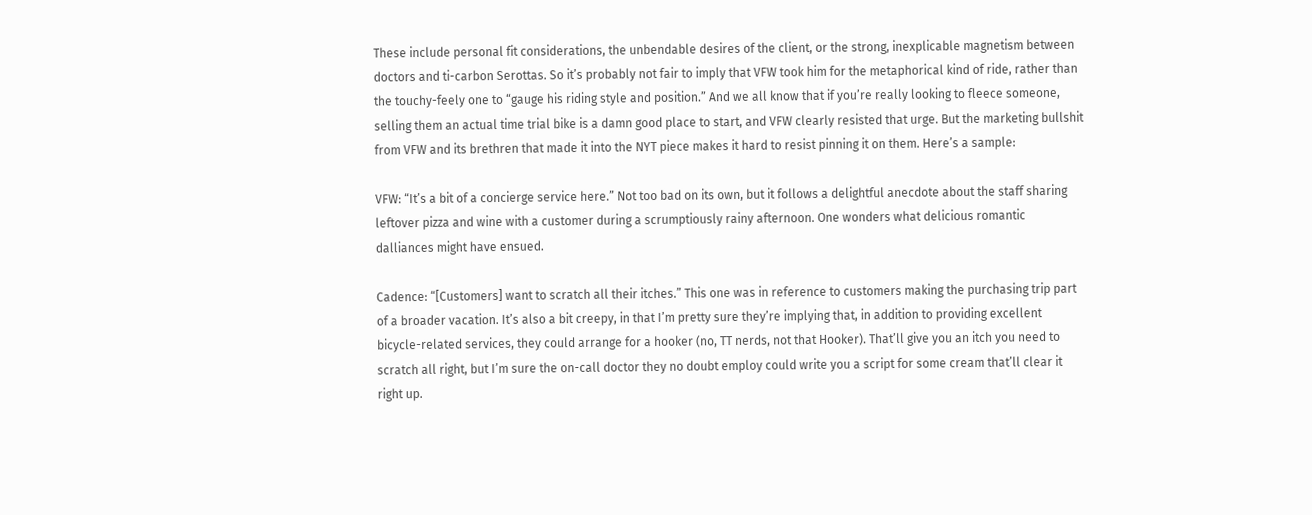These include personal fit considerations, the unbendable desires of the client, or the strong, inexplicable magnetism between doctors and ti-carbon Serottas. So it’s probably not fair to imply that VFW took him for the metaphorical kind of ride, rather than the touchy-feely one to “gauge his riding style and position.” And we all know that if you’re really looking to fleece someone, selling them an actual time trial bike is a damn good place to start, and VFW clearly resisted that urge. But the marketing bullshit from VFW and its brethren that made it into the NYT piece makes it hard to resist pinning it on them. Here’s a sample:

VFW: “It’s a bit of a concierge service here.” Not too bad on its own, but it follows a delightful anecdote about the staff sharing leftover pizza and wine with a customer during a scrumptiously rainy afternoon. One wonders what delicious romantic dalliances might have ensued.

Cadence: “[Customers] want to scratch all their itches.” This one was in reference to customers making the purchasing trip part of a broader vacation. It’s also a bit creepy, in that I’m pretty sure they’re implying that, in addition to providing excellent bicycle-related services, they could arrange for a hooker (no, TT nerds, not that Hooker). That’ll give you an itch you need to scratch all right, but I’m sure the on-call doctor they no doubt employ could write you a script for some cream that’ll clear it right up.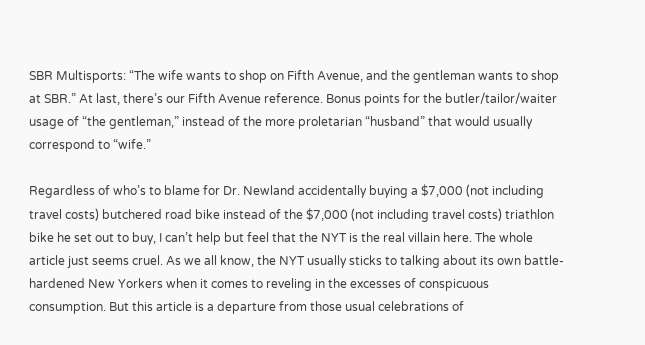SBR Multisports: “The wife wants to shop on Fifth Avenue, and the gentleman wants to shop at SBR.” At last, there’s our Fifth Avenue reference. Bonus points for the butler/tailor/waiter usage of “the gentleman,” instead of the more proletarian “husband” that would usually correspond to “wife.”

Regardless of who’s to blame for Dr. Newland accidentally buying a $7,000 (not including travel costs) butchered road bike instead of the $7,000 (not including travel costs) triathlon bike he set out to buy, I can’t help but feel that the NYT is the real villain here. The whole article just seems cruel. As we all know, the NYT usually sticks to talking about its own battle-hardened New Yorkers when it comes to reveling in the excesses of conspicuous consumption. But this article is a departure from those usual celebrations of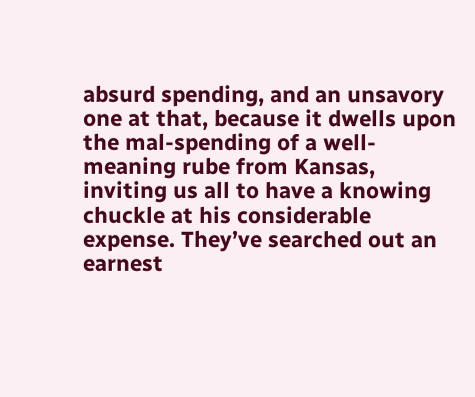absurd spending, and an unsavory one at that, because it dwells upon the mal-spending of a well-meaning rube from Kansas, inviting us all to have a knowing chuckle at his considerable expense. They’ve searched out an earnest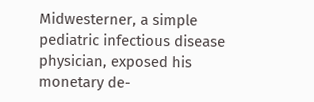Midwesterner, a simple pediatric infectious disease physician, exposed his monetary de-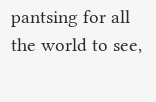pantsing for all the world to see,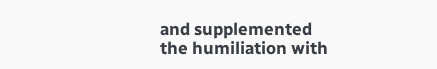and supplemented the humiliation with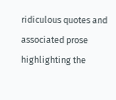ridiculous quotes and associated prose highlighting the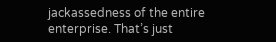jackassedness of the entire enterprise. That’s just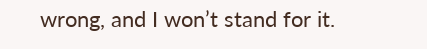wrong, and I won’t stand for it.